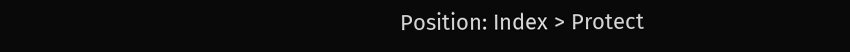Position: Index > Protect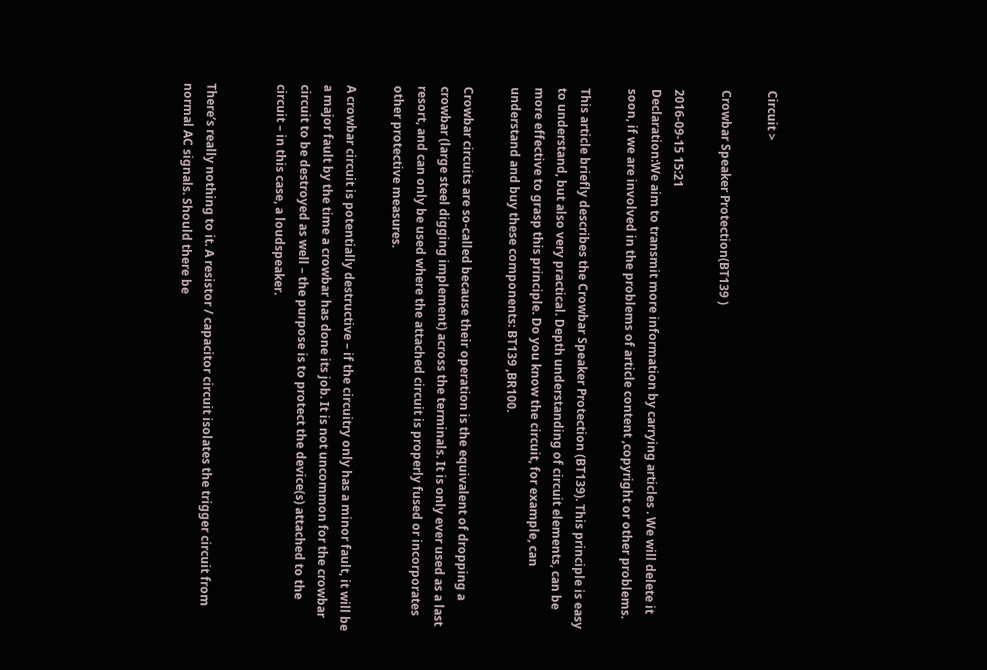Circuit >

Crowbar Speaker Protection(BT139 )

2016-09-15 15:21
Declaration:We aim to transmit more information by carrying articles . We will delete it soon, if we are involved in the problems of article content ,copyright or other problems.

This article briefly describes the Crowbar Speaker Protection (BT139). This principle is easy to understand, but also very practical. Depth understanding of circuit elements, can be more effective to grasp this principle. Do you know the circuit, for example, can understand and buy these components: BT139 ,BR100.

Crowbar circuits are so-called because their operation is the equivalent of dropping a crowbar (large steel digging implement) across the terminals. It is only ever used as a last resort, and can only be used where the attached circuit is properly fused or incorporates other protective measures.

A crowbar circuit is potentially destructive – if the circuitry only has a minor fault, it will be a major fault by the time a crowbar has done its job. It is not uncommon for the crowbar circuit to be destroyed as well – the purpose is to protect the device(s) attached to the circuit – in this case, a loudspeaker.


There’s really nothing to it. A resistor / capacitor circuit isolates the trigger circuit from normal AC signals. Should there be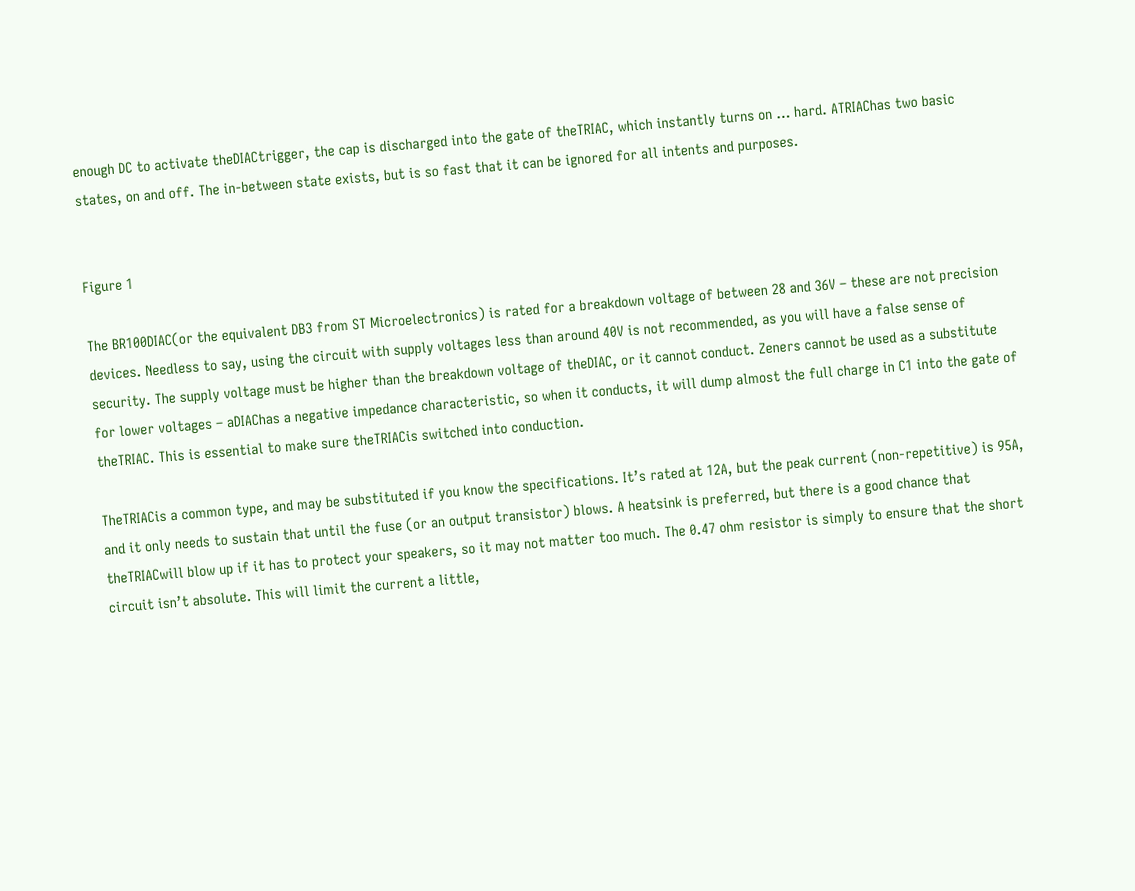enough DC to activate theDIACtrigger, the cap is discharged into the gate of theTRIAC, which instantly turns on … hard. ATRIAChas two basic states, on and off. The in-between state exists, but is so fast that it can be ignored for all intents and purposes.


Figure 1

The BR100DIAC(or the equivalent DB3 from ST Microelectronics) is rated for a breakdown voltage of between 28 and 36V – these are not precision devices. Needless to say, using the circuit with supply voltages less than around 40V is not recommended, as you will have a false sense of security. The supply voltage must be higher than the breakdown voltage of theDIAC, or it cannot conduct. Zeners cannot be used as a substitute for lower voltages – aDIAChas a negative impedance characteristic, so when it conducts, it will dump almost the full charge in C1 into the gate of theTRIAC. This is essential to make sure theTRIACis switched into conduction.

TheTRIACis a common type, and may be substituted if you know the specifications. It’s rated at 12A, but the peak current (non-repetitive) is 95A, and it only needs to sustain that until the fuse (or an output transistor) blows. A heatsink is preferred, but there is a good chance that theTRIACwill blow up if it has to protect your speakers, so it may not matter too much. The 0.47 ohm resistor is simply to ensure that the short circuit isn’t absolute. This will limit the current a little,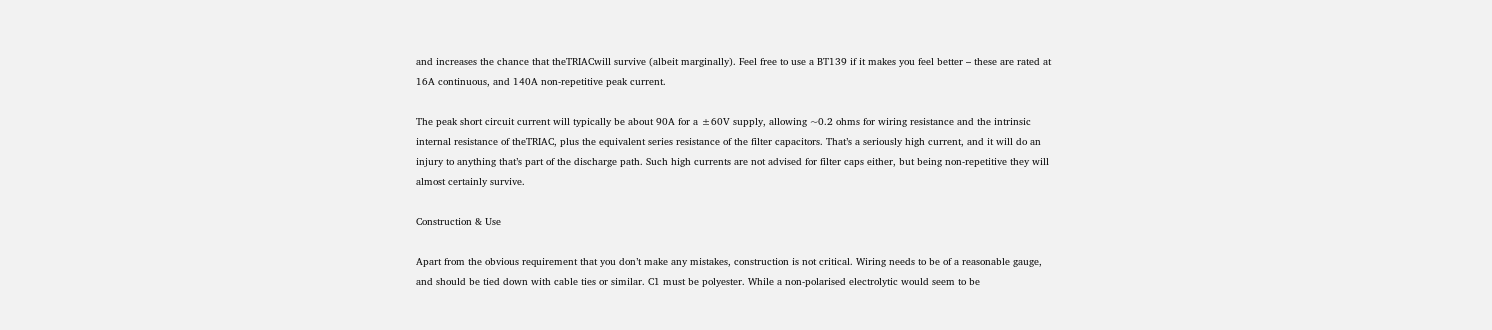and increases the chance that theTRIACwill survive (albeit marginally). Feel free to use a BT139 if it makes you feel better – these are rated at 16A continuous, and 140A non-repetitive peak current.

The peak short circuit current will typically be about 90A for a ±60V supply, allowing ~0.2 ohms for wiring resistance and the intrinsic internal resistance of theTRIAC, plus the equivalent series resistance of the filter capacitors. That’s a seriously high current, and it will do an injury to anything that’s part of the discharge path. Such high currents are not advised for filter caps either, but being non-repetitive they will almost certainly survive.

Construction & Use

Apart from the obvious requirement that you don’t make any mistakes, construction is not critical. Wiring needs to be of a reasonable gauge, and should be tied down with cable ties or similar. C1 must be polyester. While a non-polarised electrolytic would seem to be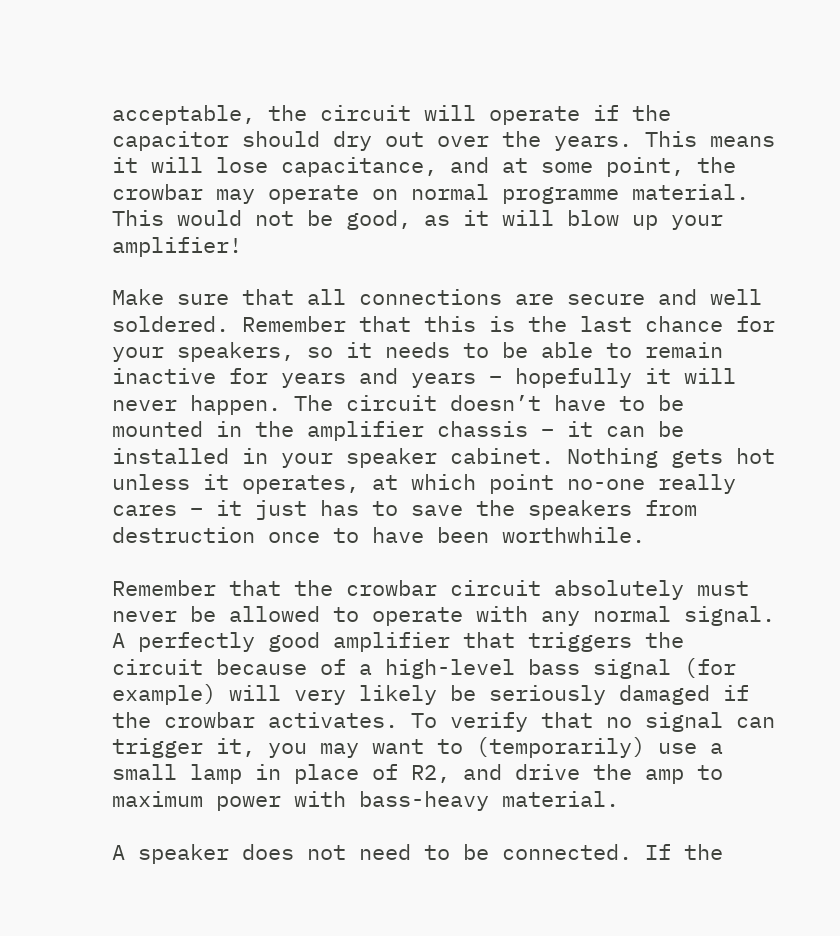acceptable, the circuit will operate if the capacitor should dry out over the years. This means it will lose capacitance, and at some point, the crowbar may operate on normal programme material. This would not be good, as it will blow up your amplifier!

Make sure that all connections are secure and well soldered. Remember that this is the last chance for your speakers, so it needs to be able to remain inactive for years and years – hopefully it will never happen. The circuit doesn’t have to be mounted in the amplifier chassis – it can be installed in your speaker cabinet. Nothing gets hot unless it operates, at which point no-one really cares – it just has to save the speakers from destruction once to have been worthwhile.

Remember that the crowbar circuit absolutely must never be allowed to operate with any normal signal. A perfectly good amplifier that triggers the circuit because of a high-level bass signal (for example) will very likely be seriously damaged if the crowbar activates. To verify that no signal can trigger it, you may want to (temporarily) use a small lamp in place of R2, and drive the amp to maximum power with bass-heavy material.

A speaker does not need to be connected. If the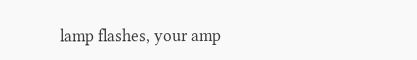lamp flashes, your amp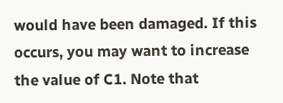would have been damaged. If this occurs, you may want to increase the value of C1. Note that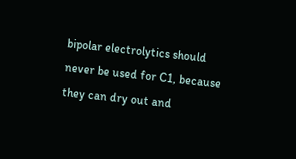bipolar electrolytics should never be used for C1, because they can dry out and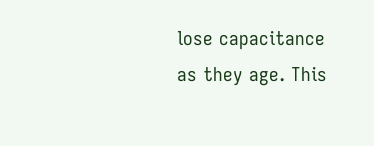lose capacitance as they age. This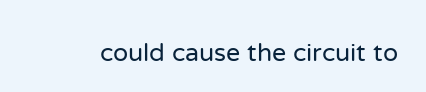could cause the circuit to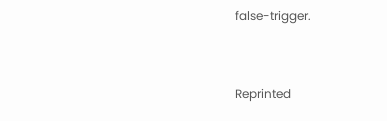false-trigger.



Reprinted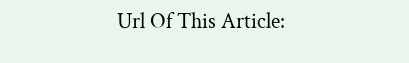Url Of This Article: